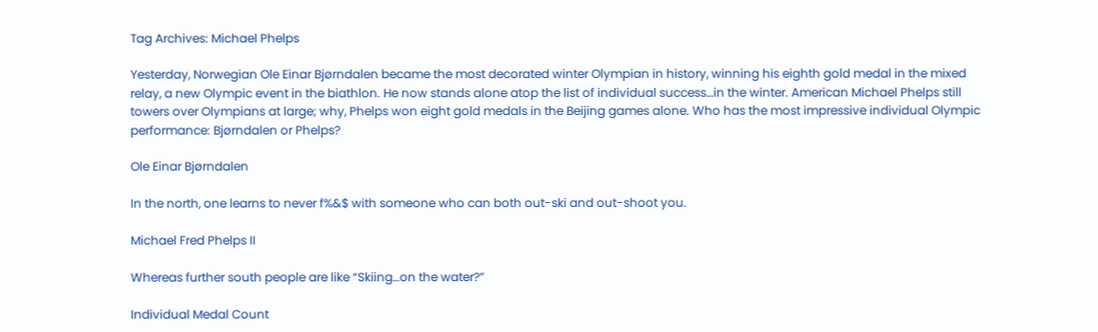Tag Archives: Michael Phelps

Yesterday, Norwegian Ole Einar Bjørndalen became the most decorated winter Olympian in history, winning his eighth gold medal in the mixed relay, a new Olympic event in the biathlon. He now stands alone atop the list of individual success…in the winter. American Michael Phelps still towers over Olympians at large; why, Phelps won eight gold medals in the Beijing games alone. Who has the most impressive individual Olympic performance: Bjørndalen or Phelps?

Ole Einar Bjørndalen

In the north, one learns to never f%&$ with someone who can both out-ski and out-shoot you.

Michael Fred Phelps II

Whereas further south people are like “Skiing…on the water?”

Individual Medal Count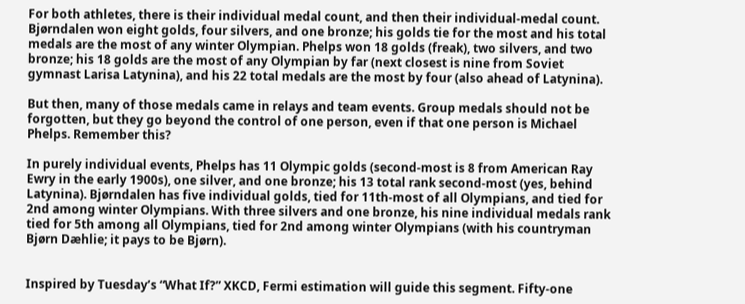For both athletes, there is their individual medal count, and then their individual-medal count. Bjørndalen won eight golds, four silvers, and one bronze; his golds tie for the most and his total medals are the most of any winter Olympian. Phelps won 18 golds (freak), two silvers, and two bronze; his 18 golds are the most of any Olympian by far (next closest is nine from Soviet gymnast Larisa Latynina), and his 22 total medals are the most by four (also ahead of Latynina).

But then, many of those medals came in relays and team events. Group medals should not be forgotten, but they go beyond the control of one person, even if that one person is Michael Phelps. Remember this?

In purely individual events, Phelps has 11 Olympic golds (second-most is 8 from American Ray Ewry in the early 1900s), one silver, and one bronze; his 13 total rank second-most (yes, behind Latynina). Bjørndalen has five individual golds, tied for 11th-most of all Olympians, and tied for 2nd among winter Olympians. With three silvers and one bronze, his nine individual medals rank tied for 5th among all Olympians, tied for 2nd among winter Olympians (with his countryman Bjørn Dæhlie; it pays to be Bjørn).


Inspired by Tuesday’s “What If?” XKCD, Fermi estimation will guide this segment. Fifty-one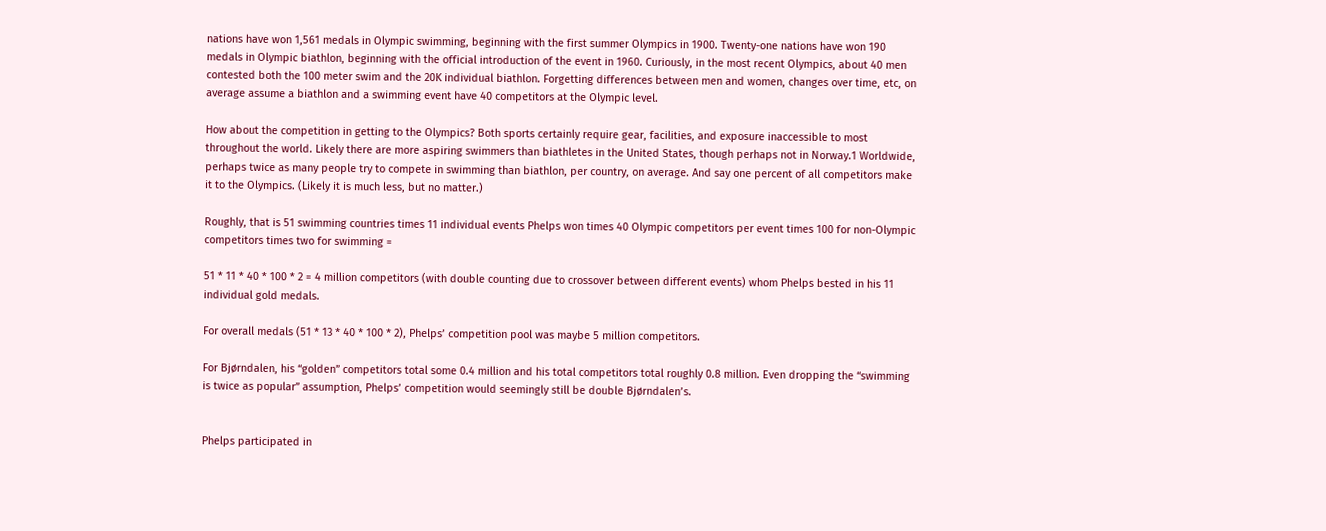nations have won 1,561 medals in Olympic swimming, beginning with the first summer Olympics in 1900. Twenty-one nations have won 190 medals in Olympic biathlon, beginning with the official introduction of the event in 1960. Curiously, in the most recent Olympics, about 40 men contested both the 100 meter swim and the 20K individual biathlon. Forgetting differences between men and women, changes over time, etc, on average assume a biathlon and a swimming event have 40 competitors at the Olympic level.

How about the competition in getting to the Olympics? Both sports certainly require gear, facilities, and exposure inaccessible to most throughout the world. Likely there are more aspiring swimmers than biathletes in the United States, though perhaps not in Norway.1 Worldwide, perhaps twice as many people try to compete in swimming than biathlon, per country, on average. And say one percent of all competitors make it to the Olympics. (Likely it is much less, but no matter.)

Roughly, that is 51 swimming countries times 11 individual events Phelps won times 40 Olympic competitors per event times 100 for non-Olympic competitors times two for swimming =

51 * 11 * 40 * 100 * 2 = 4 million competitors (with double counting due to crossover between different events) whom Phelps bested in his 11 individual gold medals.

For overall medals (51 * 13 * 40 * 100 * 2), Phelps’ competition pool was maybe 5 million competitors.

For Bjørndalen, his “golden” competitors total some 0.4 million and his total competitors total roughly 0.8 million. Even dropping the “swimming is twice as popular” assumption, Phelps’ competition would seemingly still be double Bjørndalen’s.


Phelps participated in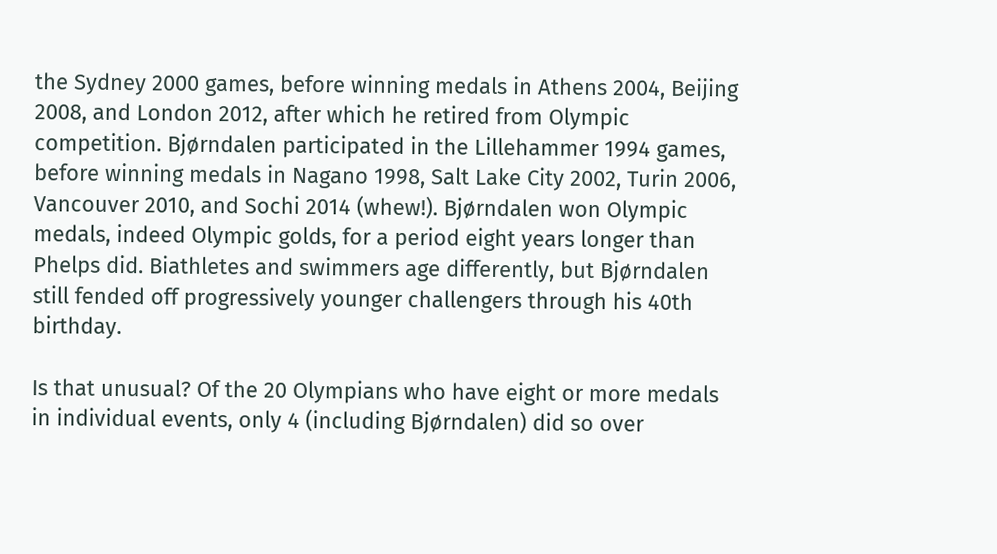the Sydney 2000 games, before winning medals in Athens 2004, Beijing 2008, and London 2012, after which he retired from Olympic competition. Bjørndalen participated in the Lillehammer 1994 games, before winning medals in Nagano 1998, Salt Lake City 2002, Turin 2006, Vancouver 2010, and Sochi 2014 (whew!). Bjørndalen won Olympic medals, indeed Olympic golds, for a period eight years longer than Phelps did. Biathletes and swimmers age differently, but Bjørndalen still fended off progressively younger challengers through his 40th birthday.

Is that unusual? Of the 20 Olympians who have eight or more medals in individual events, only 4 (including Bjørndalen) did so over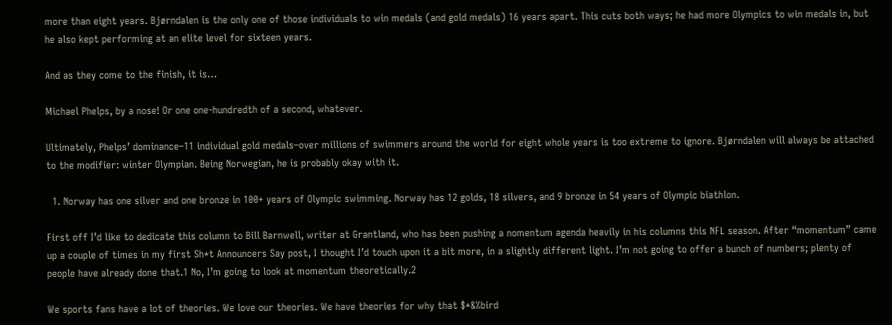more than eight years. Bjørndalen is the only one of those individuals to win medals (and gold medals) 16 years apart. This cuts both ways; he had more Olympics to win medals in, but he also kept performing at an elite level for sixteen years.

And as they come to the finish, it is…

Michael Phelps, by a nose! Or one one-hundredth of a second, whatever.

Ultimately, Phelps’ dominance–11 individual gold medals–over millions of swimmers around the world for eight whole years is too extreme to ignore. Bjørndalen will always be attached to the modifier: winter Olympian. Being Norwegian, he is probably okay with it.

  1. Norway has one silver and one bronze in 100+ years of Olympic swimming. Norway has 12 golds, 18 silvers, and 9 bronze in 54 years of Olympic biathlon.

First off I’d like to dedicate this column to Bill Barnwell, writer at Grantland, who has been pushing a nomentum agenda heavily in his columns this NFL season. After “momentum” came up a couple of times in my first Sh*t Announcers Say post, I thought I’d touch upon it a bit more, in a slightly different light. I’m not going to offer a bunch of numbers; plenty of people have already done that.1 No, I’m going to look at momentum theoretically.2

We sports fans have a lot of theories. We love our theories. We have theories for why that $*&%bird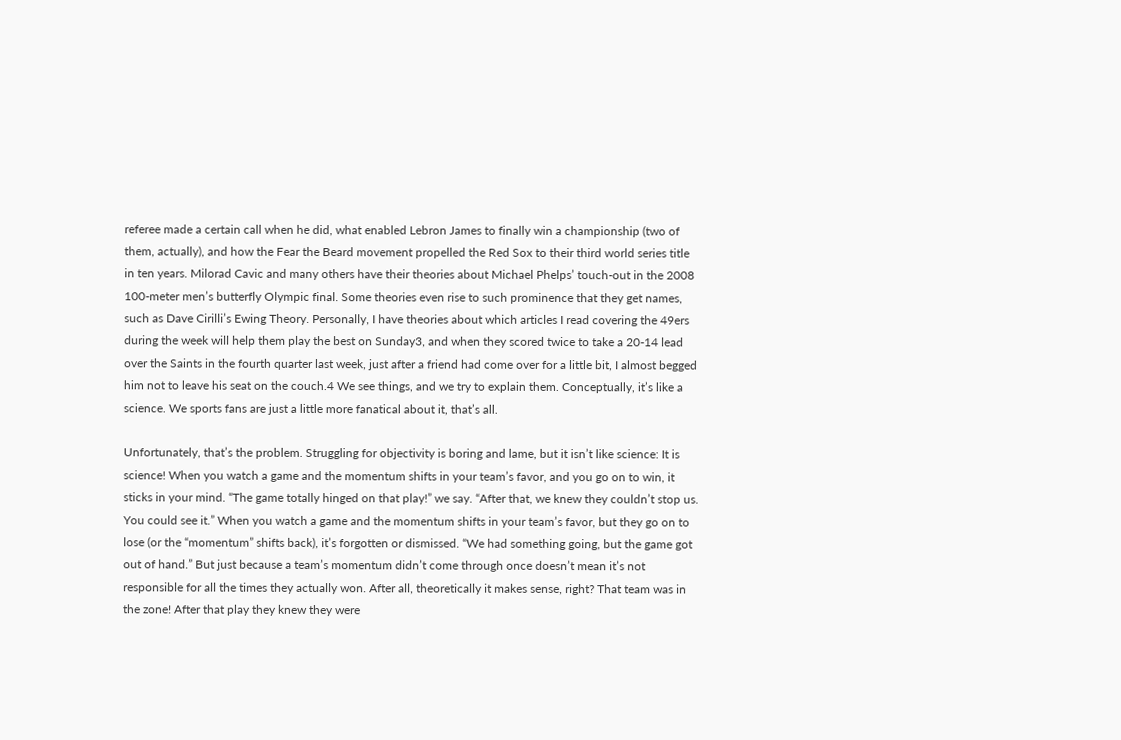referee made a certain call when he did, what enabled Lebron James to finally win a championship (two of them, actually), and how the Fear the Beard movement propelled the Red Sox to their third world series title in ten years. Milorad Cavic and many others have their theories about Michael Phelps’ touch-out in the 2008 100-meter men’s butterfly Olympic final. Some theories even rise to such prominence that they get names, such as Dave Cirilli’s Ewing Theory. Personally, I have theories about which articles I read covering the 49ers during the week will help them play the best on Sunday3, and when they scored twice to take a 20-14 lead over the Saints in the fourth quarter last week, just after a friend had come over for a little bit, I almost begged him not to leave his seat on the couch.4 We see things, and we try to explain them. Conceptually, it’s like a science. We sports fans are just a little more fanatical about it, that’s all.

Unfortunately, that’s the problem. Struggling for objectivity is boring and lame, but it isn’t like science: It is science! When you watch a game and the momentum shifts in your team’s favor, and you go on to win, it sticks in your mind. “The game totally hinged on that play!” we say. “After that, we knew they couldn’t stop us. You could see it.” When you watch a game and the momentum shifts in your team’s favor, but they go on to lose (or the “momentum” shifts back), it’s forgotten or dismissed. “We had something going, but the game got out of hand.” But just because a team’s momentum didn’t come through once doesn’t mean it’s not responsible for all the times they actually won. After all, theoretically it makes sense, right? That team was in the zone! After that play they knew they were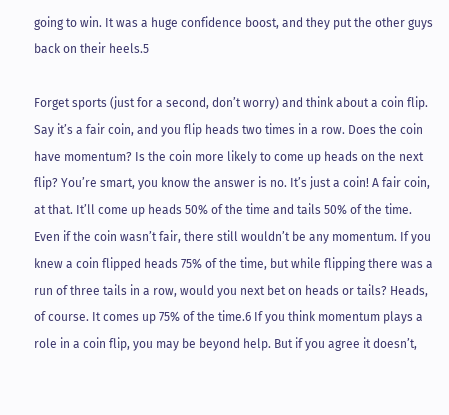going to win. It was a huge confidence boost, and they put the other guys back on their heels.5

Forget sports (just for a second, don’t worry) and think about a coin flip. Say it’s a fair coin, and you flip heads two times in a row. Does the coin have momentum? Is the coin more likely to come up heads on the next flip? You’re smart, you know the answer is no. It’s just a coin! A fair coin, at that. It’ll come up heads 50% of the time and tails 50% of the time. Even if the coin wasn’t fair, there still wouldn’t be any momentum. If you knew a coin flipped heads 75% of the time, but while flipping there was a run of three tails in a row, would you next bet on heads or tails? Heads, of course. It comes up 75% of the time.6 If you think momentum plays a role in a coin flip, you may be beyond help. But if you agree it doesn’t,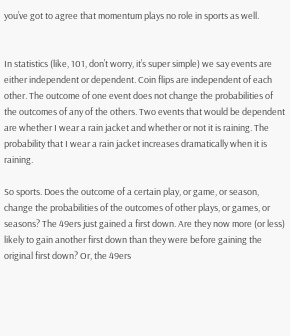you’ve got to agree that momentum plays no role in sports as well.


In statistics (like, 101, don’t worry, it’s super simple) we say events are either independent or dependent. Coin flips are independent of each other. The outcome of one event does not change the probabilities of the outcomes of any of the others. Two events that would be dependent are whether I wear a rain jacket and whether or not it is raining. The probability that I wear a rain jacket increases dramatically when it is raining.

So sports. Does the outcome of a certain play, or game, or season, change the probabilities of the outcomes of other plays, or games, or seasons? The 49ers just gained a first down. Are they now more (or less) likely to gain another first down than they were before gaining the original first down? Or, the 49ers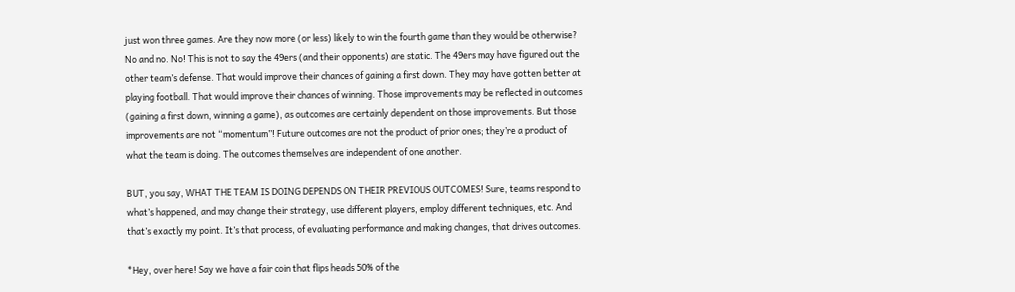just won three games. Are they now more (or less) likely to win the fourth game than they would be otherwise? No and no. No! This is not to say the 49ers (and their opponents) are static. The 49ers may have figured out the other team’s defense. That would improve their chances of gaining a first down. They may have gotten better at playing football. That would improve their chances of winning. Those improvements may be reflected in outcomes (gaining a first down, winning a game), as outcomes are certainly dependent on those improvements. But those improvements are not “momentum”! Future outcomes are not the product of prior ones; they’re a product of what the team is doing. The outcomes themselves are independent of one another.

BUT, you say, WHAT THE TEAM IS DOING DEPENDS ON THEIR PREVIOUS OUTCOMES! Sure, teams respond to what’s happened, and may change their strategy, use different players, employ different techniques, etc. And that’s exactly my point. It’s that process, of evaluating performance and making changes, that drives outcomes.

*Hey, over here! Say we have a fair coin that flips heads 50% of the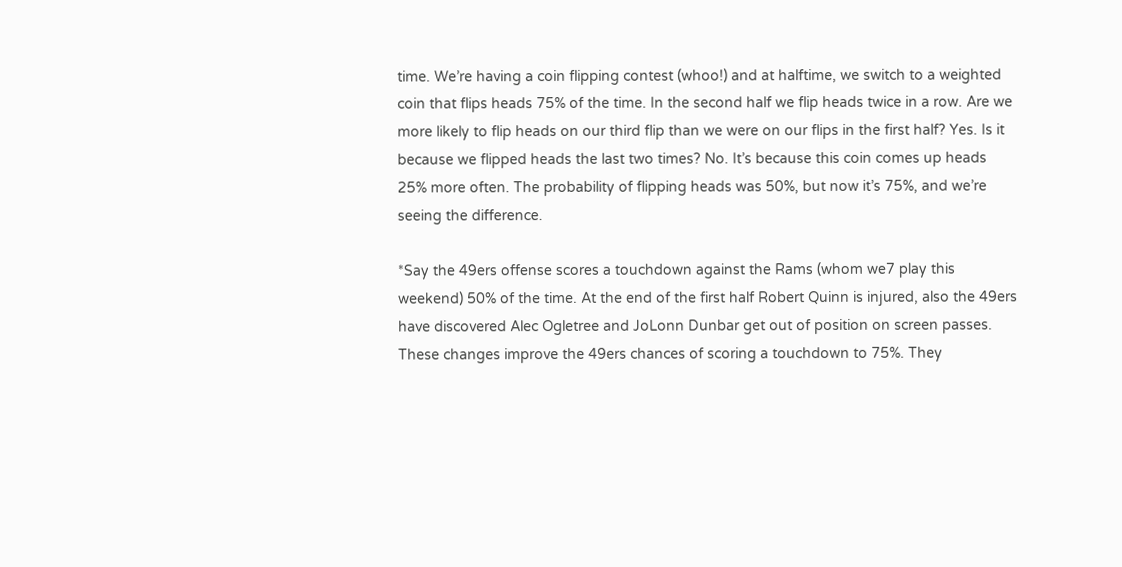time. We’re having a coin flipping contest (whoo!) and at halftime, we switch to a weighted coin that flips heads 75% of the time. In the second half we flip heads twice in a row. Are we more likely to flip heads on our third flip than we were on our flips in the first half? Yes. Is it because we flipped heads the last two times? No. It’s because this coin comes up heads 25% more often. The probability of flipping heads was 50%, but now it’s 75%, and we’re seeing the difference.

*Say the 49ers offense scores a touchdown against the Rams (whom we7 play this weekend) 50% of the time. At the end of the first half Robert Quinn is injured, also the 49ers have discovered Alec Ogletree and JoLonn Dunbar get out of position on screen passes. These changes improve the 49ers chances of scoring a touchdown to 75%. They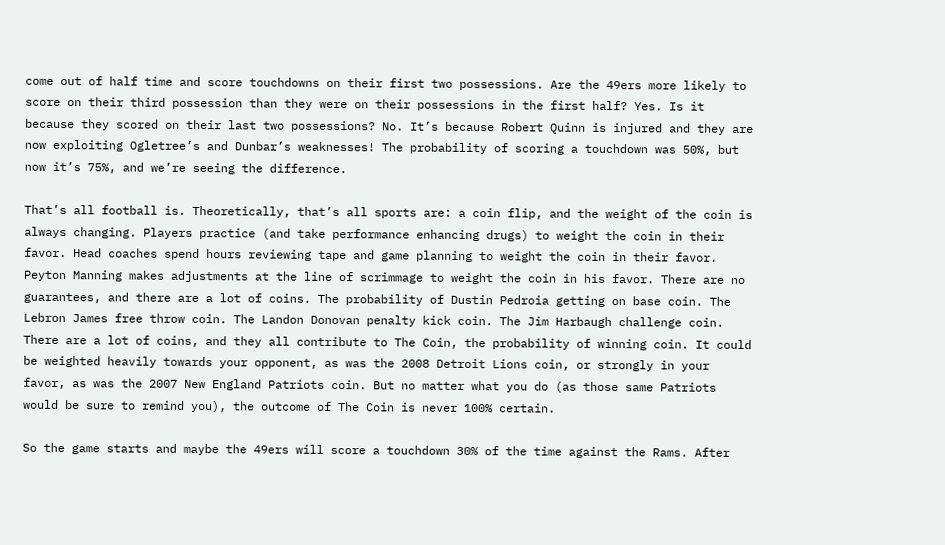come out of half time and score touchdowns on their first two possessions. Are the 49ers more likely to score on their third possession than they were on their possessions in the first half? Yes. Is it because they scored on their last two possessions? No. It’s because Robert Quinn is injured and they are now exploiting Ogletree’s and Dunbar’s weaknesses! The probability of scoring a touchdown was 50%, but now it’s 75%, and we’re seeing the difference.

That’s all football is. Theoretically, that’s all sports are: a coin flip, and the weight of the coin is always changing. Players practice (and take performance enhancing drugs) to weight the coin in their favor. Head coaches spend hours reviewing tape and game planning to weight the coin in their favor. Peyton Manning makes adjustments at the line of scrimmage to weight the coin in his favor. There are no guarantees, and there are a lot of coins. The probability of Dustin Pedroia getting on base coin. The Lebron James free throw coin. The Landon Donovan penalty kick coin. The Jim Harbaugh challenge coin. There are a lot of coins, and they all contribute to The Coin, the probability of winning coin. It could be weighted heavily towards your opponent, as was the 2008 Detroit Lions coin, or strongly in your favor, as was the 2007 New England Patriots coin. But no matter what you do (as those same Patriots would be sure to remind you), the outcome of The Coin is never 100% certain.

So the game starts and maybe the 49ers will score a touchdown 30% of the time against the Rams. After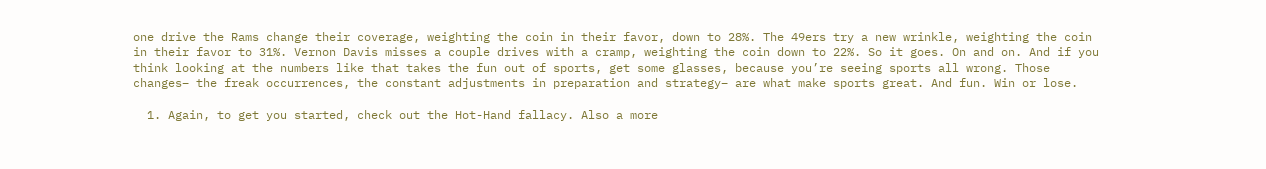one drive the Rams change their coverage, weighting the coin in their favor, down to 28%. The 49ers try a new wrinkle, weighting the coin in their favor to 31%. Vernon Davis misses a couple drives with a cramp, weighting the coin down to 22%. So it goes. On and on. And if you think looking at the numbers like that takes the fun out of sports, get some glasses, because you’re seeing sports all wrong. Those changes– the freak occurrences, the constant adjustments in preparation and strategy– are what make sports great. And fun. Win or lose.

  1. Again, to get you started, check out the Hot-Hand fallacy. Also a more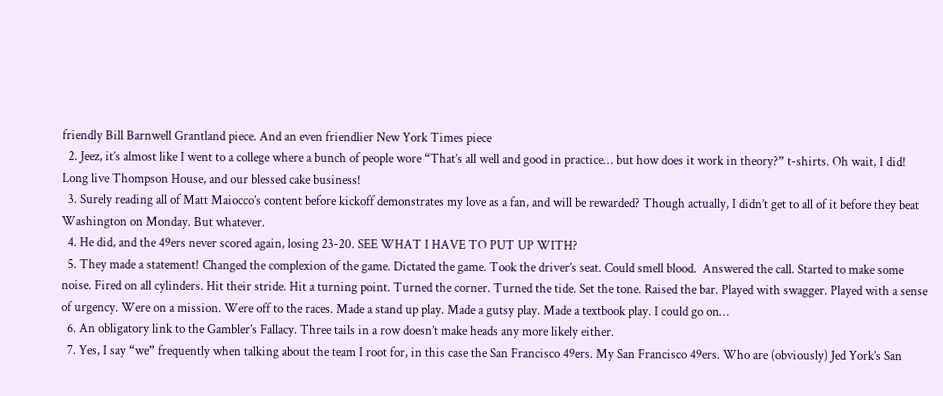friendly Bill Barnwell Grantland piece. And an even friendlier New York Times piece
  2. Jeez, it’s almost like I went to a college where a bunch of people wore “That’s all well and good in practice… but how does it work in theory?” t-shirts. Oh wait, I did! Long live Thompson House, and our blessed cake business!
  3. Surely reading all of Matt Maiocco’s content before kickoff demonstrates my love as a fan, and will be rewarded? Though actually, I didn’t get to all of it before they beat Washington on Monday. But whatever.
  4. He did, and the 49ers never scored again, losing 23-20. SEE WHAT I HAVE TO PUT UP WITH?
  5. They made a statement! Changed the complexion of the game. Dictated the game. Took the driver’s seat. Could smell blood.  Answered the call. Started to make some noise. Fired on all cylinders. Hit their stride. Hit a turning point. Turned the corner. Turned the tide. Set the tone. Raised the bar. Played with swagger. Played with a sense of urgency. Were on a mission. Were off to the races. Made a stand up play. Made a gutsy play. Made a textbook play. I could go on…
  6. An obligatory link to the Gambler’s Fallacy. Three tails in a row doesn’t make heads any more likely either.
  7. Yes, I say “we” frequently when talking about the team I root for, in this case the San Francisco 49ers. My San Francisco 49ers. Who are (obviously) Jed York’s San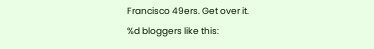Francisco 49ers. Get over it.
%d bloggers like this: